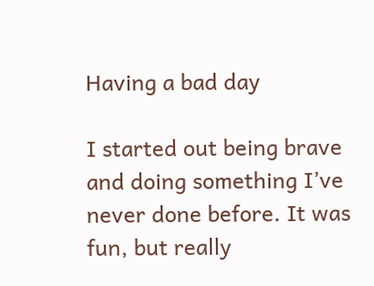Having a bad day

I started out being brave and doing something I’ve never done before. It was fun, but really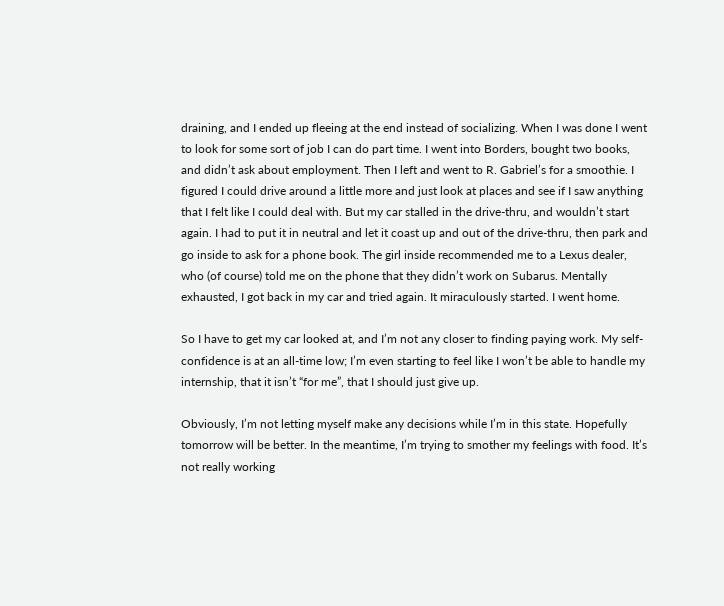draining, and I ended up fleeing at the end instead of socializing. When I was done I went to look for some sort of job I can do part time. I went into Borders, bought two books, and didn’t ask about employment. Then I left and went to R. Gabriel’s for a smoothie. I figured I could drive around a little more and just look at places and see if I saw anything that I felt like I could deal with. But my car stalled in the drive-thru, and wouldn’t start again. I had to put it in neutral and let it coast up and out of the drive-thru, then park and go inside to ask for a phone book. The girl inside recommended me to a Lexus dealer, who (of course) told me on the phone that they didn’t work on Subarus. Mentally exhausted, I got back in my car and tried again. It miraculously started. I went home.

So I have to get my car looked at, and I’m not any closer to finding paying work. My self-confidence is at an all-time low; I’m even starting to feel like I won’t be able to handle my internship, that it isn’t “for me”, that I should just give up.

Obviously, I’m not letting myself make any decisions while I’m in this state. Hopefully tomorrow will be better. In the meantime, I’m trying to smother my feelings with food. It’s not really working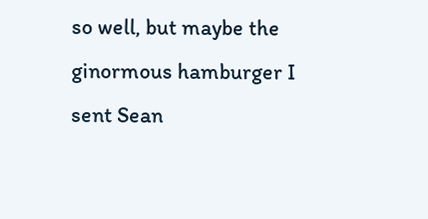so well, but maybe the ginormous hamburger I sent Sean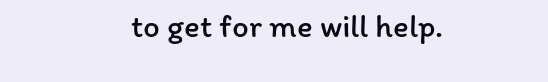to get for me will help.